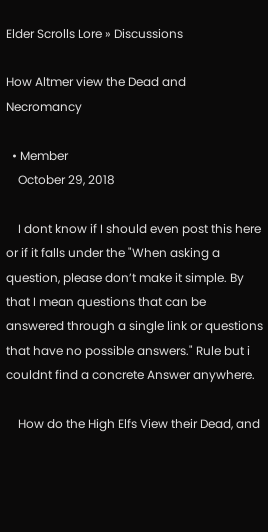Elder Scrolls Lore » Discussions

How Altmer view the Dead and Necromancy

  • Member
    October 29, 2018

    I dont know if I should even post this here or if it falls under the "When asking a question, please don’t make it simple. By that I mean questions that can be answered through a single link or questions that have no possible answers." Rule but i couldnt find a concrete Answer anywhere.

    How do the High Elfs View their Dead, and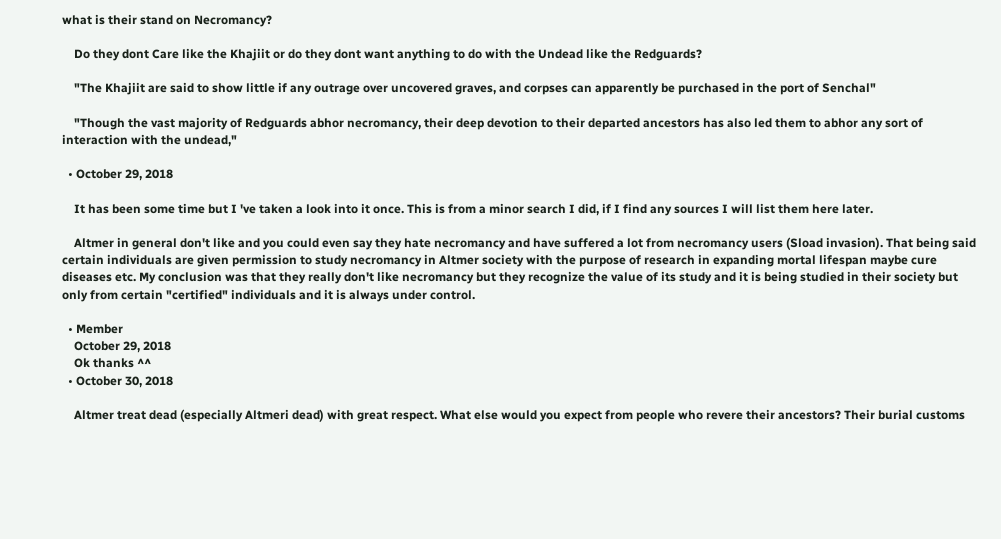what is their stand on Necromancy?

    Do they dont Care like the Khajiit or do they dont want anything to do with the Undead like the Redguards?

    "The Khajiit are said to show little if any outrage over uncovered graves, and corpses can apparently be purchased in the port of Senchal"

    "Though the vast majority of Redguards abhor necromancy, their deep devotion to their departed ancestors has also led them to abhor any sort of interaction with the undead,"

  • October 29, 2018

    It has been some time but I 've taken a look into it once. This is from a minor search I did, if I find any sources I will list them here later.

    Altmer in general don't like and you could even say they hate necromancy and have suffered a lot from necromancy users (Sload invasion). That being said certain individuals are given permission to study necromancy in Altmer society with the purpose of research in expanding mortal lifespan maybe cure diseases etc. My conclusion was that they really don't like necromancy but they recognize the value of its study and it is being studied in their society but only from certain "certified" individuals and it is always under control.

  • Member
    October 29, 2018
    Ok thanks ^^
  • October 30, 2018

    Altmer treat dead (especially Altmeri dead) with great respect. What else would you expect from people who revere their ancestors? Their burial customs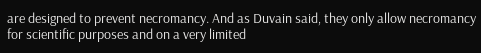are designed to prevent necromancy. And as Duvain said, they only allow necromancy for scientific purposes and on a very limited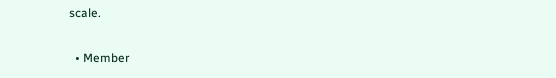scale.

  • Member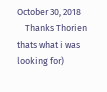October 30, 2018
    Thanks Thorien thats what i was looking for)